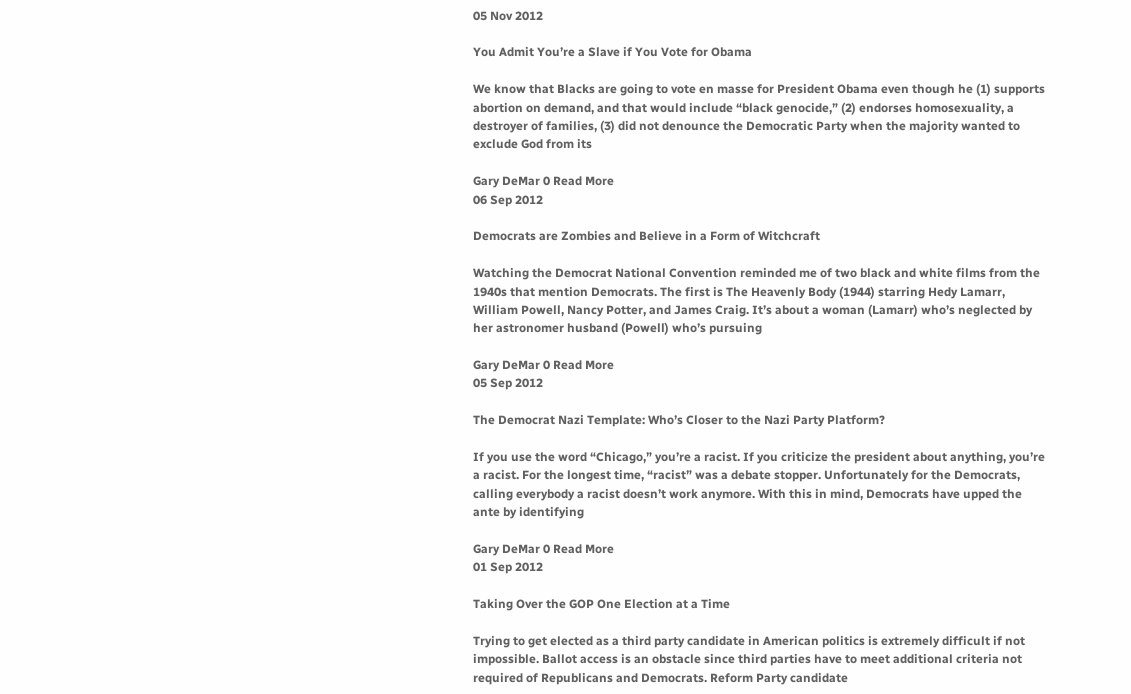05 Nov 2012

You Admit You’re a Slave if You Vote for Obama

We know that Blacks are going to vote en masse for President Obama even though he (1) supports abortion on demand, and that would include “black genocide,” (2) endorses homosexuality, a destroyer of families, (3) did not denounce the Democratic Party when the majority wanted to exclude God from its

Gary DeMar 0 Read More
06 Sep 2012

Democrats are Zombies and Believe in a Form of Witchcraft

Watching the Democrat National Convention reminded me of two black and white films from the 1940s that mention Democrats. The first is The Heavenly Body (1944) starring Hedy Lamarr, William Powell, Nancy Potter, and James Craig. It’s about a woman (Lamarr) who’s neglected by her astronomer husband (Powell) who’s pursuing

Gary DeMar 0 Read More
05 Sep 2012

The Democrat Nazi Template: Who’s Closer to the Nazi Party Platform?

If you use the word “Chicago,” you’re a racist. If you criticize the president about anything, you’re a racist. For the longest time, “racist” was a debate stopper. Unfortunately for the Democrats, calling everybody a racist doesn’t work anymore. With this in mind, Democrats have upped the ante by identifying

Gary DeMar 0 Read More
01 Sep 2012

Taking Over the GOP One Election at a Time

Trying to get elected as a third party candidate in American politics is extremely difficult if not impossible. Ballot access is an obstacle since third parties have to meet additional criteria not required of Republicans and Democrats. Reform Party candidate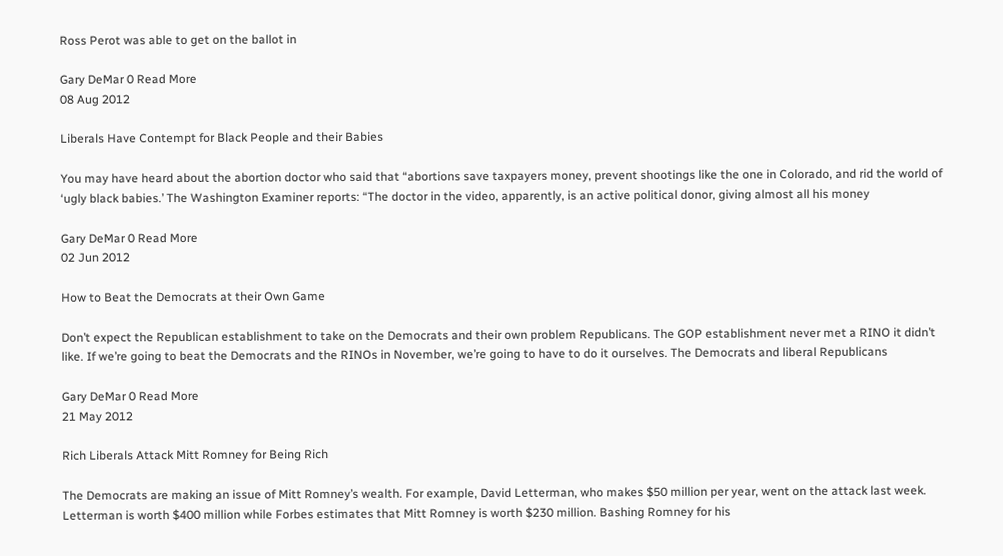Ross Perot was able to get on the ballot in

Gary DeMar 0 Read More
08 Aug 2012

Liberals Have Contempt for Black People and their Babies

You may have heard about the abortion doctor who said that “abortions save taxpayers money, prevent shootings like the one in Colorado, and rid the world of ‘ugly black babies.’ The Washington Examiner reports: “The doctor in the video, apparently, is an active political donor, giving almost all his money

Gary DeMar 0 Read More
02 Jun 2012

How to Beat the Democrats at their Own Game

Don’t expect the Republican establishment to take on the Democrats and their own problem Republicans. The GOP establishment never met a RINO it didn’t like. If we’re going to beat the Democrats and the RINOs in November, we’re going to have to do it ourselves. The Democrats and liberal Republicans

Gary DeMar 0 Read More
21 May 2012

Rich Liberals Attack Mitt Romney for Being Rich

The Democrats are making an issue of Mitt Romney’s wealth. For example, David Letterman, who makes $50 million per year, went on the attack last week. Letterman is worth $400 million while Forbes estimates that Mitt Romney is worth $230 million. Bashing Romney for his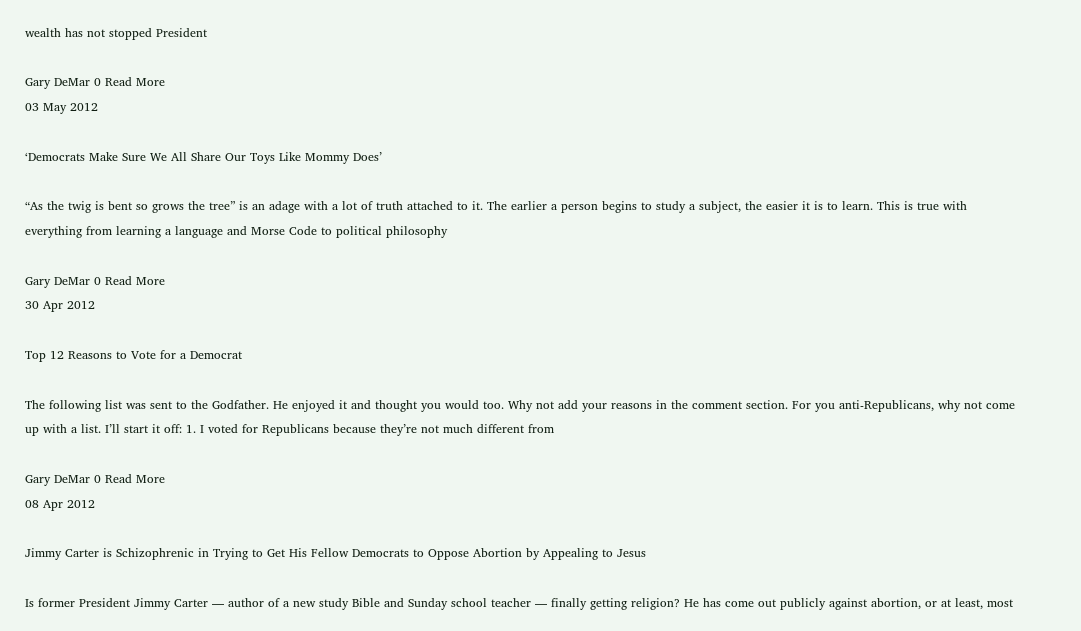wealth has not stopped President

Gary DeMar 0 Read More
03 May 2012

‘Democrats Make Sure We All Share Our Toys Like Mommy Does’

“As the twig is bent so grows the tree” is an adage with a lot of truth attached to it. The earlier a person begins to study a subject, the easier it is to learn. This is true with everything from learning a language and Morse Code to political philosophy

Gary DeMar 0 Read More
30 Apr 2012

Top 12 Reasons to Vote for a Democrat

The following list was sent to the Godfather. He enjoyed it and thought you would too. Why not add your reasons in the comment section. For you anti-Republicans, why not come up with a list. I’ll start it off: 1. I voted for Republicans because they’re not much different from

Gary DeMar 0 Read More
08 Apr 2012

Jimmy Carter is Schizophrenic in Trying to Get His Fellow Democrats to Oppose Abortion by Appealing to Jesus

Is former President Jimmy Carter — author of a new study Bible and Sunday school teacher — finally getting religion? He has come out publicly against abortion, or at least, most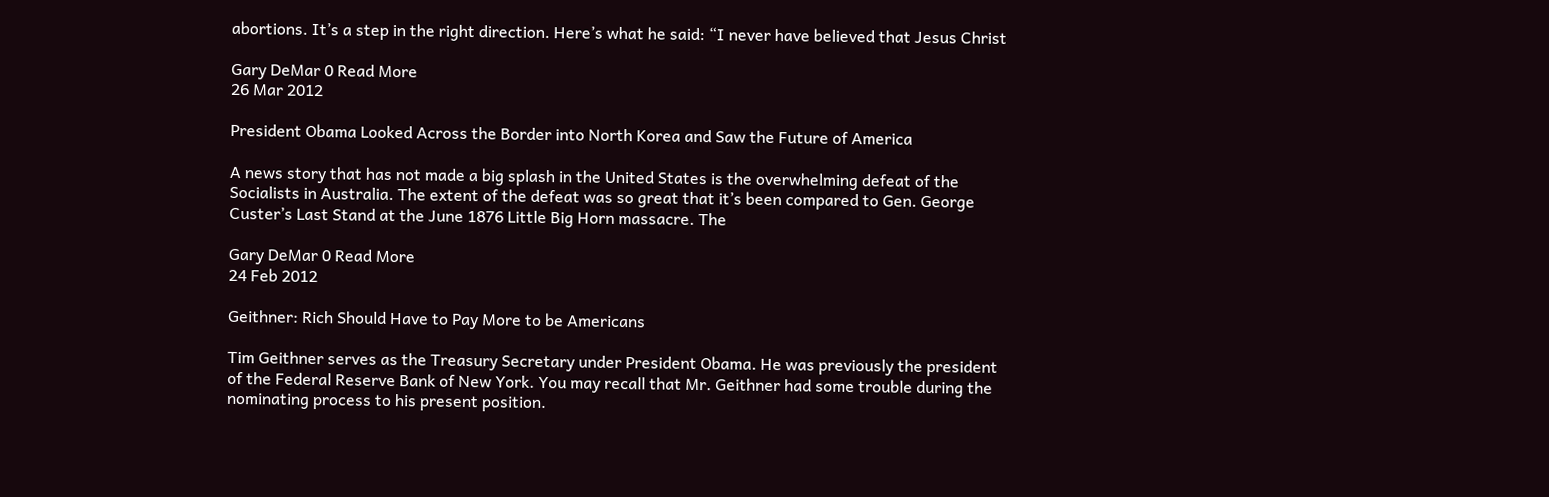abortions. It’s a step in the right direction. Here’s what he said: “I never have believed that Jesus Christ

Gary DeMar 0 Read More
26 Mar 2012

President Obama Looked Across the Border into North Korea and Saw the Future of America

A news story that has not made a big splash in the United States is the overwhelming defeat of the Socialists in Australia. The extent of the defeat was so great that it’s been compared to Gen. George Custer’s Last Stand at the June 1876 Little Big Horn massacre. The

Gary DeMar 0 Read More
24 Feb 2012

Geithner: Rich Should Have to Pay More to be Americans

Tim Geithner serves as the Treasury Secretary under President Obama. He was previously the president of the Federal Reserve Bank of New York. You may recall that Mr. Geithner had some trouble during the nominating process to his present position.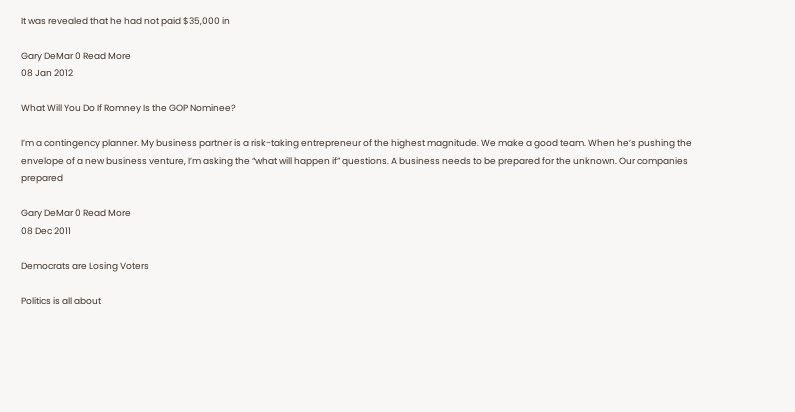It was revealed that he had not paid $35,000 in

Gary DeMar 0 Read More
08 Jan 2012

What Will You Do If Romney Is the GOP Nominee?

I’m a contingency planner. My business partner is a risk-taking entrepreneur of the highest magnitude. We make a good team. When he’s pushing the envelope of a new business venture, I’m asking the “what will happen if” questions. A business needs to be prepared for the unknown. Our companies prepared

Gary DeMar 0 Read More
08 Dec 2011

Democrats are Losing Voters

Politics is all about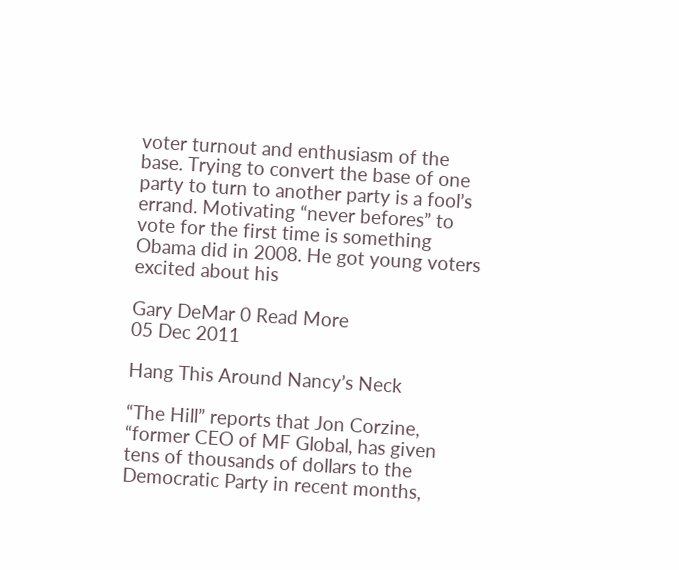voter turnout and enthusiasm of the base. Trying to convert the base of one party to turn to another party is a fool’s errand. Motivating “never befores” to vote for the first time is something Obama did in 2008. He got young voters excited about his

Gary DeMar 0 Read More
05 Dec 2011

Hang This Around Nancy’s Neck

“The Hill” reports that Jon Corzine, “former CEO of MF Global, has given tens of thousands of dollars to the Democratic Party in recent months,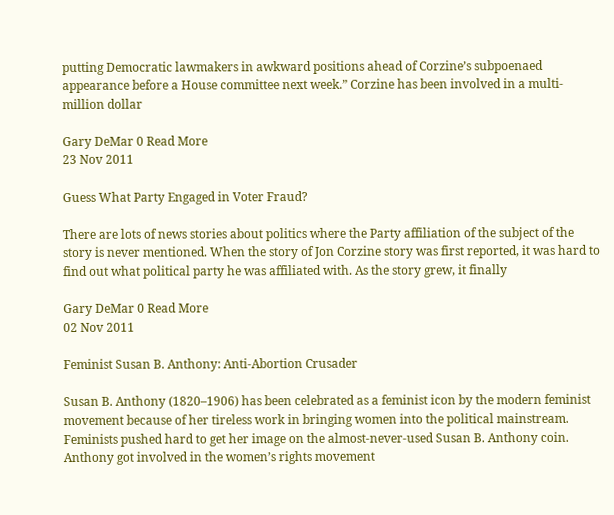putting Democratic lawmakers in awkward positions ahead of Corzine’s subpoenaed appearance before a House committee next week.” Corzine has been involved in a multi-million dollar

Gary DeMar 0 Read More
23 Nov 2011

Guess What Party Engaged in Voter Fraud?

There are lots of news stories about politics where the Party affiliation of the subject of the story is never mentioned. When the story of Jon Corzine story was first reported, it was hard to find out what political party he was affiliated with. As the story grew, it finally

Gary DeMar 0 Read More
02 Nov 2011

Feminist Susan B. Anthony: Anti-Abortion Crusader

Susan B. Anthony (1820–1906) has been celebrated as a feminist icon by the modern feminist movement because of her tireless work in bringing women into the political mainstream. Feminists pushed hard to get her image on the almost-never-used Susan B. Anthony coin. Anthony got involved in the women’s rights movement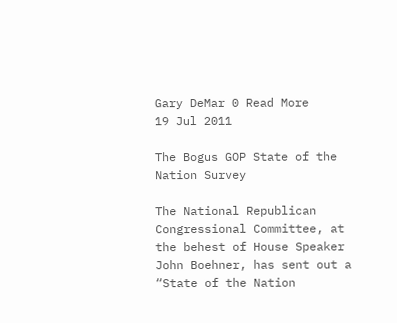Gary DeMar 0 Read More
19 Jul 2011

The Bogus GOP State of the Nation Survey

The National Republican Congressional Committee, at the behest of House Speaker John Boehner, has sent out a “State of the Nation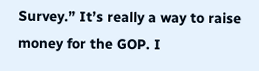Survey.” It’s really a way to raise money for the GOP. I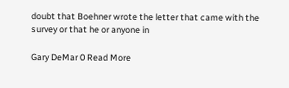doubt that Boehner wrote the letter that came with the survey or that he or anyone in

Gary DeMar 0 Read More